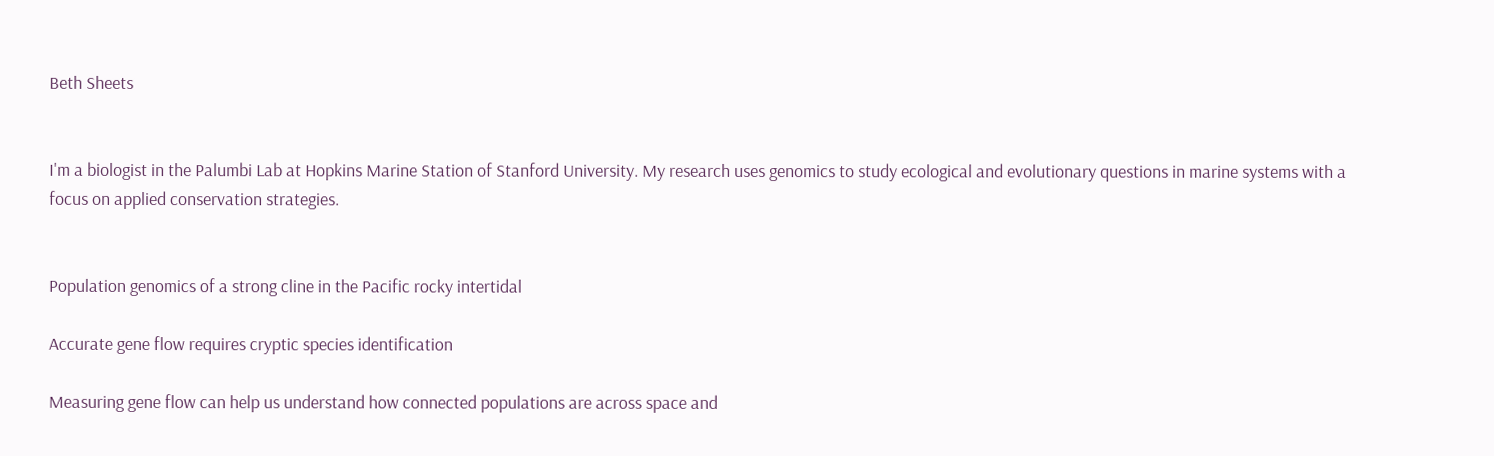Beth Sheets


I'm a biologist in the Palumbi Lab at Hopkins Marine Station of Stanford University. My research uses genomics to study ecological and evolutionary questions in marine systems with a focus on applied conservation strategies.


Population genomics of a strong cline in the Pacific rocky intertidal

Accurate gene flow requires cryptic species identification

Measuring gene flow can help us understand how connected populations are across space and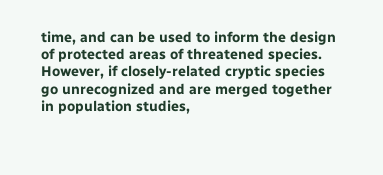time, and can be used to inform the design of protected areas of threatened species. However, if closely-related cryptic species go unrecognized and are merged together in population studies,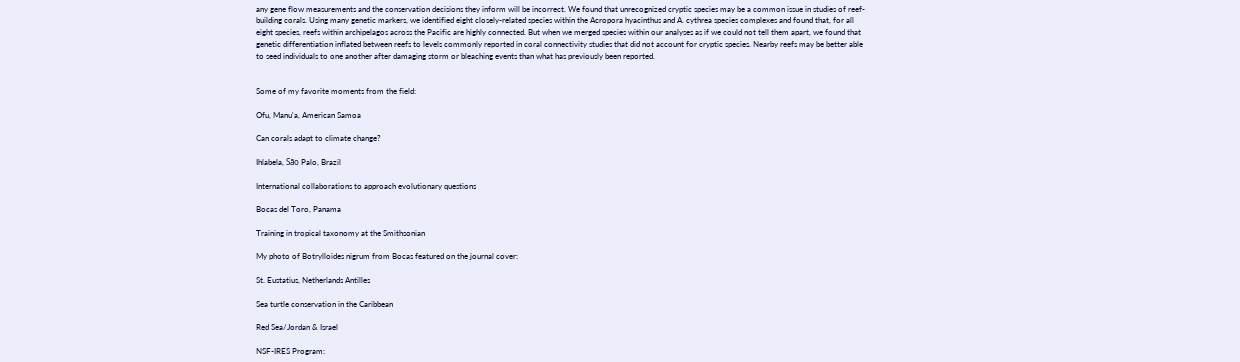any gene flow measurements and the conservation decisions they inform will be incorrect. We found that unrecognized cryptic species may be a common issue in studies of reef-building corals. Using many genetic markers, we identified eight closely-related species within the Acropora hyacinthus and A. cythrea species complexes and found that, for all eight species, reefs within archipelagos across the Pacific are highly connected. But when we merged species within our analyses as if we could not tell them apart, we found that genetic differentiation inflated between reefs to levels commonly reported in coral connectivity studies that did not account for cryptic species. Nearby reefs may be better able to seed individuals to one another after damaging storm or bleaching events than what has previously been reported.


Some of my favorite moments from the field:

Ofu, Manu'a, American Samoa

Can corals adapt to climate change?

Ihlabela, São Palo, Brazil

International collaborations to approach evolutionary questions

Bocas del Toro, Panama

Training in tropical taxonomy at the Smithsonian

My photo of Botrylloides nigrum from Bocas featured on the journal cover:

St. Eustatius, Netherlands Antilles

Sea turtle conservation in the Caribbean

Red Sea/Jordan & Israel

NSF-IRES Program: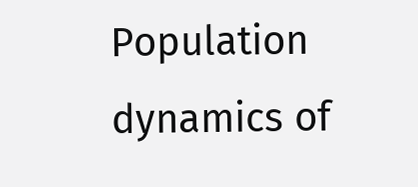Population dynamics of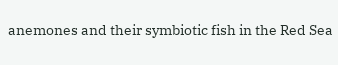anemones and their symbiotic fish in the Red Sea